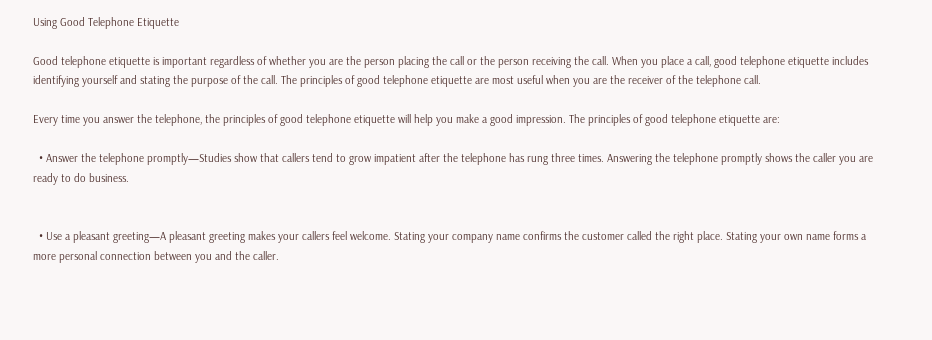Using Good Telephone Etiquette

Good telephone etiquette is important regardless of whether you are the person placing the call or the person receiving the call. When you place a call, good telephone etiquette includes identifying yourself and stating the purpose of the call. The principles of good telephone etiquette are most useful when you are the receiver of the telephone call.

Every time you answer the telephone, the principles of good telephone etiquette will help you make a good impression. The principles of good telephone etiquette are:

  • Answer the telephone promptly—Studies show that callers tend to grow impatient after the telephone has rung three times. Answering the telephone promptly shows the caller you are ready to do business.


  • Use a pleasant greeting—A pleasant greeting makes your callers feel welcome. Stating your company name confirms the customer called the right place. Stating your own name forms a more personal connection between you and the caller.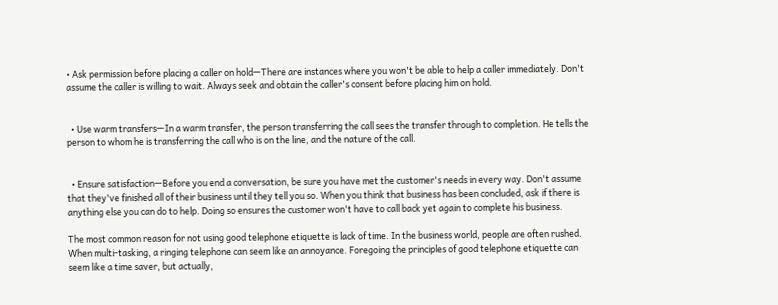• Ask permission before placing a caller on hold—There are instances where you won't be able to help a caller immediately. Don't assume the caller is willing to wait. Always seek and obtain the caller's consent before placing him on hold.


  • Use warm transfers—In a warm transfer, the person transferring the call sees the transfer through to completion. He tells the person to whom he is transferring the call who is on the line, and the nature of the call.


  • Ensure satisfaction—Before you end a conversation, be sure you have met the customer's needs in every way. Don't assume that they've finished all of their business until they tell you so. When you think that business has been concluded, ask if there is anything else you can do to help. Doing so ensures the customer won't have to call back yet again to complete his business.

The most common reason for not using good telephone etiquette is lack of time. In the business world, people are often rushed. When multi-tasking, a ringing telephone can seem like an annoyance. Foregoing the principles of good telephone etiquette can seem like a time saver, but actually,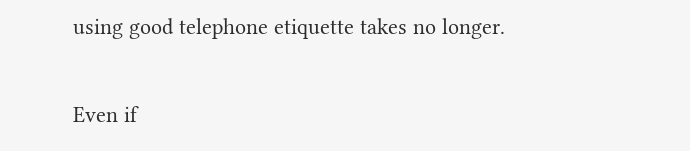using good telephone etiquette takes no longer.

Even if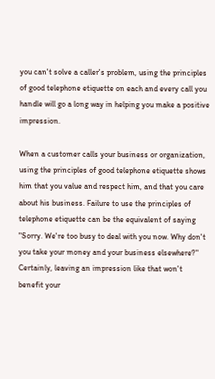you can't solve a caller's problem, using the principles of good telephone etiquette on each and every call you handle will go a long way in helping you make a positive impression.

When a customer calls your business or organization, using the principles of good telephone etiquette shows him that you value and respect him, and that you care about his business. Failure to use the principles of telephone etiquette can be the equivalent of saying "Sorry. We're too busy to deal with you now. Why don't you take your money and your business elsewhere?" Certainly, leaving an impression like that won't benefit your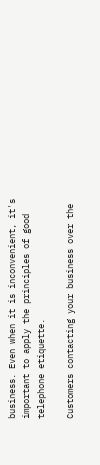business. Even when it is inconvenient, it's important to apply the principles of good telephone etiquette.

Customers contacting your business over the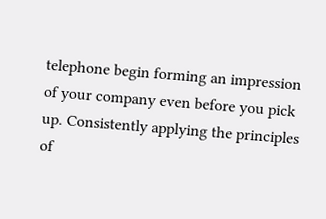telephone begin forming an impression of your company even before you pick up. Consistently applying the principles of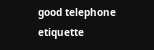good telephone etiquette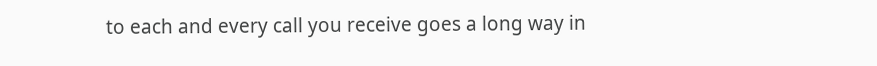to each and every call you receive goes a long way in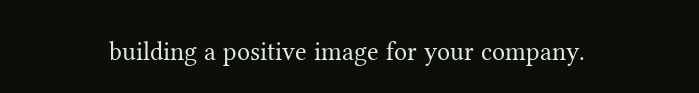building a positive image for your company.